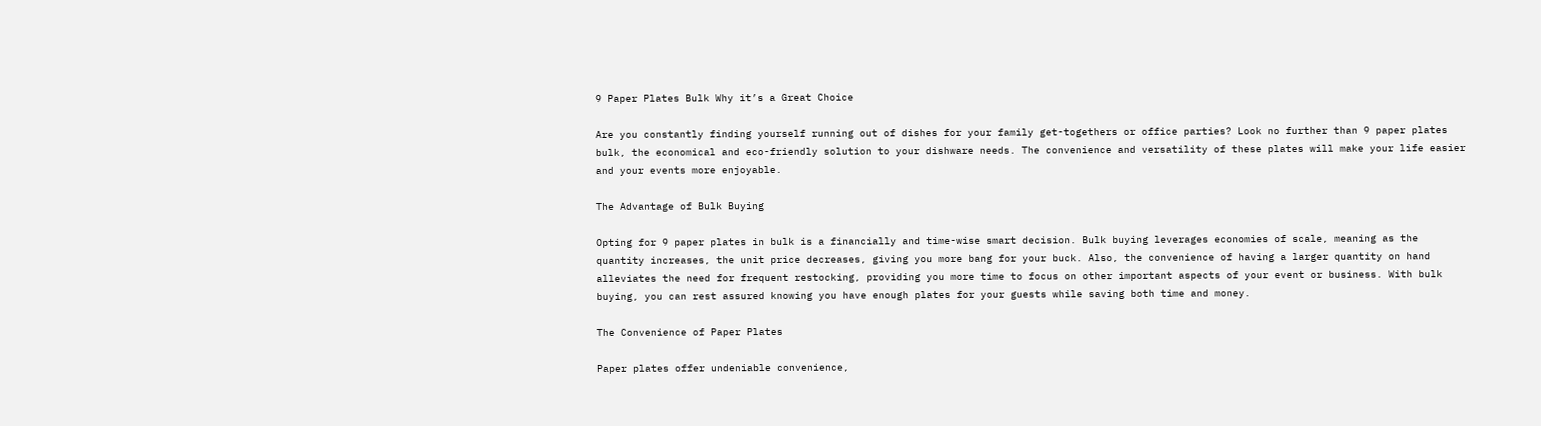9 Paper Plates Bulk Why it’s a Great Choice

Are you constantly finding yourself running out of dishes for your family get-togethers or office parties? Look no further than 9 paper plates bulk, the economical and eco-friendly solution to your dishware needs. The convenience and versatility of these plates will make your life easier and your events more enjoyable.

The Advantage of Bulk Buying

Opting for 9 paper plates in bulk is a financially and time-wise smart decision. Bulk buying leverages economies of scale, meaning as the quantity increases, the unit price decreases, giving you more bang for your buck. Also, the convenience of having a larger quantity on hand alleviates the need for frequent restocking, providing you more time to focus on other important aspects of your event or business. With bulk buying, you can rest assured knowing you have enough plates for your guests while saving both time and money.

The Convenience of Paper Plates

Paper plates offer undeniable convenience,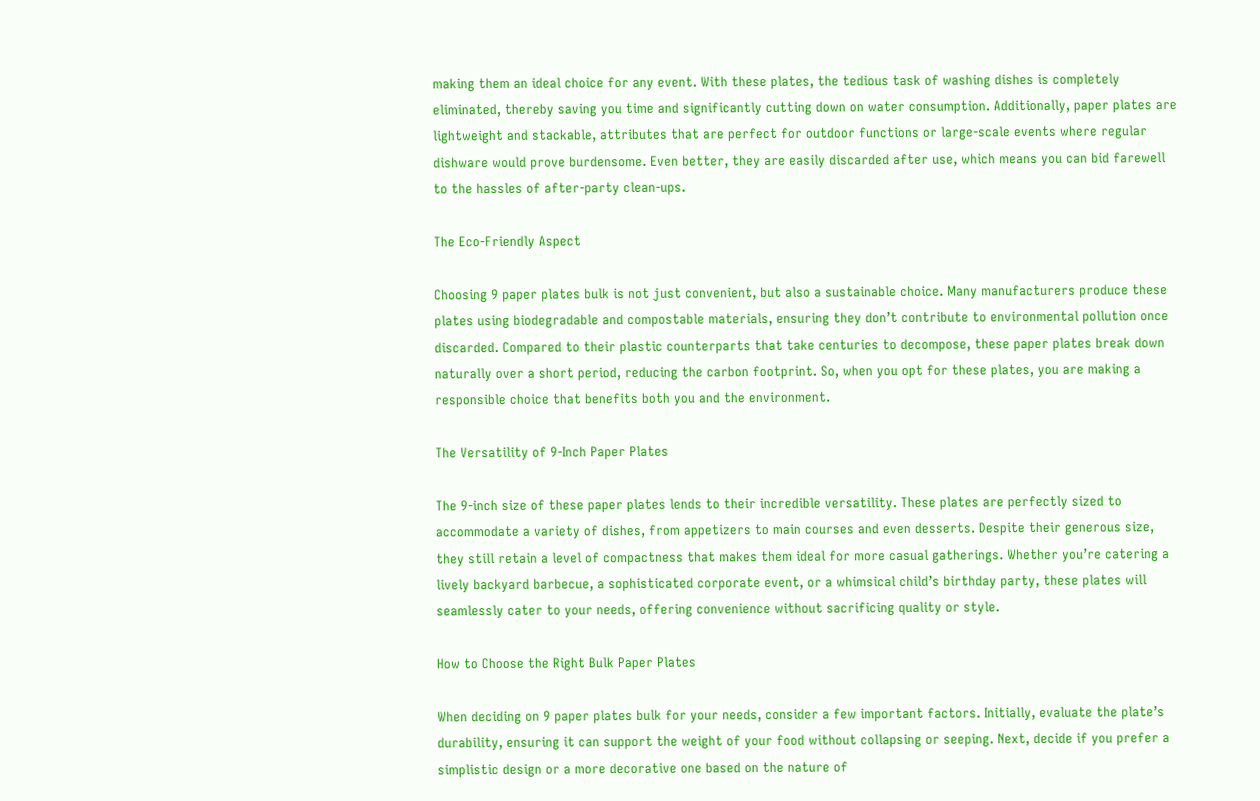making them an ideal choice for any event. With these plates, the tedious task of washing dishes is completely eliminated, thereby saving you time and significantly cutting down on water consumption. Additionally, paper plates are lightweight and stackable, attributes that are perfect for outdoor functions or large-scale events where regular dishware would prove burdensome. Even better, they are easily discarded after use, which means you can bid farewell to the hassles of after-party clean-ups.

The Eco-Friendly Aspect

Choosing 9 paper plates bulk is not just convenient, but also a sustainable choice. Many manufacturers produce these plates using biodegradable and compostable materials, ensuring they don’t contribute to environmental pollution once discarded. Compared to their plastic counterparts that take centuries to decompose, these paper plates break down naturally over a short period, reducing the carbon footprint. So, when you opt for these plates, you are making a responsible choice that benefits both you and the environment.

The Versatility of 9-Inch Paper Plates

The 9-inch size of these paper plates lends to their incredible versatility. These plates are perfectly sized to accommodate a variety of dishes, from appetizers to main courses and even desserts. Despite their generous size, they still retain a level of compactness that makes them ideal for more casual gatherings. Whether you’re catering a lively backyard barbecue, a sophisticated corporate event, or a whimsical child’s birthday party, these plates will seamlessly cater to your needs, offering convenience without sacrificing quality or style.

How to Choose the Right Bulk Paper Plates

When deciding on 9 paper plates bulk for your needs, consider a few important factors. Initially, evaluate the plate’s durability, ensuring it can support the weight of your food without collapsing or seeping. Next, decide if you prefer a simplistic design or a more decorative one based on the nature of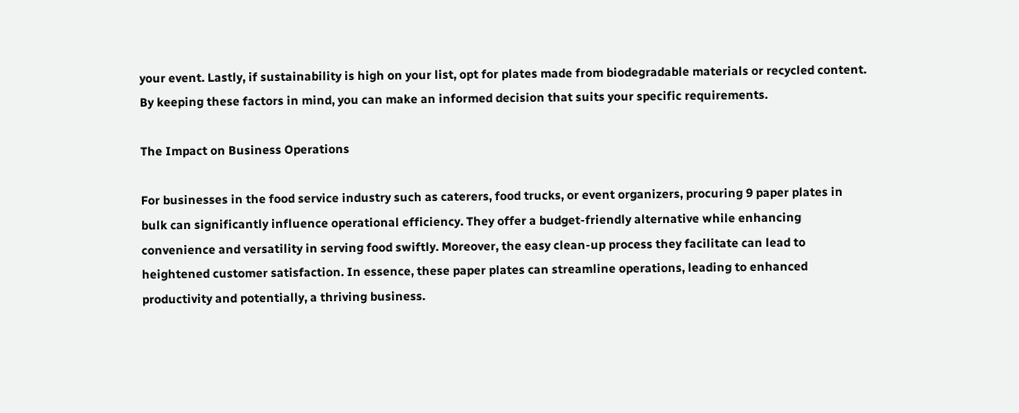your event. Lastly, if sustainability is high on your list, opt for plates made from biodegradable materials or recycled content. By keeping these factors in mind, you can make an informed decision that suits your specific requirements.

The Impact on Business Operations

For businesses in the food service industry such as caterers, food trucks, or event organizers, procuring 9 paper plates in bulk can significantly influence operational efficiency. They offer a budget-friendly alternative while enhancing convenience and versatility in serving food swiftly. Moreover, the easy clean-up process they facilitate can lead to heightened customer satisfaction. In essence, these paper plates can streamline operations, leading to enhanced productivity and potentially, a thriving business.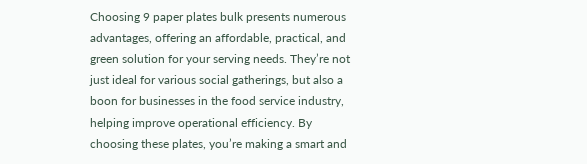Choosing 9 paper plates bulk presents numerous advantages, offering an affordable, practical, and green solution for your serving needs. They’re not just ideal for various social gatherings, but also a boon for businesses in the food service industry, helping improve operational efficiency. By choosing these plates, you’re making a smart and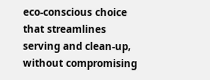eco-conscious choice that streamlines serving and clean-up, without compromising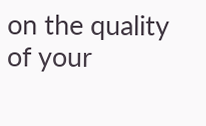on the quality of your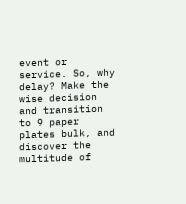event or service. So, why delay? Make the wise decision and transition to 9 paper plates bulk, and discover the multitude of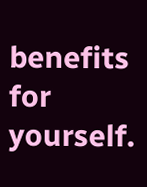benefits for yourself.